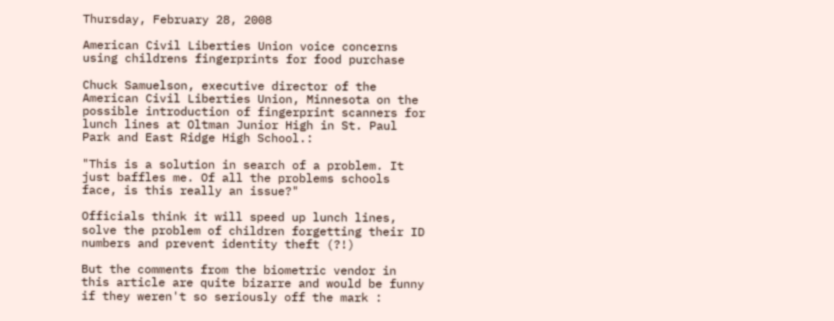Thursday, February 28, 2008

American Civil Liberties Union voice concerns using childrens fingerprints for food purchase

Chuck Samuelson, executive director of the American Civil Liberties Union, Minnesota on the possible introduction of fingerprint scanners for lunch lines at Oltman Junior High in St. Paul Park and East Ridge High School.:

"This is a solution in search of a problem. It just baffles me. Of all the problems schools face, is this really an issue?"

Officials think it will speed up lunch lines, solve the problem of children forgetting their ID numbers and prevent identity theft (?!)

But the comments from the biometric vendor in this article are quite bizarre and would be funny if they weren't so seriously off the mark :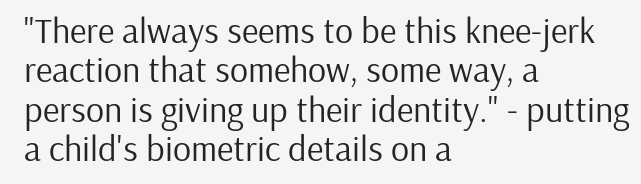"There always seems to be this knee-jerk reaction that somehow, some way, a person is giving up their identity." - putting a child's biometric details on a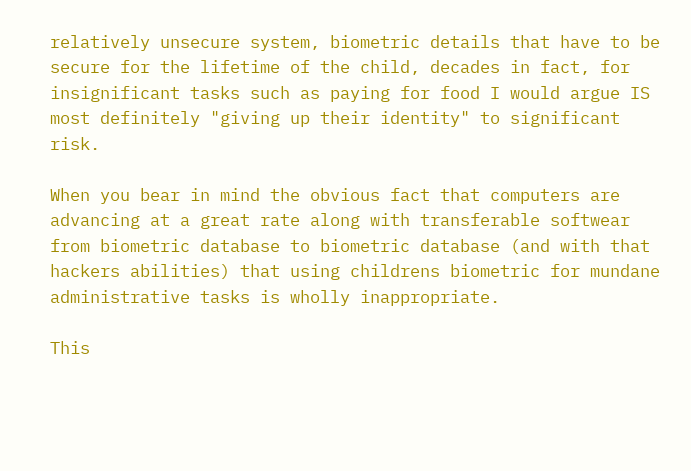relatively unsecure system, biometric details that have to be secure for the lifetime of the child, decades in fact, for insignificant tasks such as paying for food I would argue IS most definitely "giving up their identity" to significant risk.

When you bear in mind the obvious fact that computers are advancing at a great rate along with transferable softwear from biometric database to biometric database (and with that hackers abilities) that using childrens biometric for mundane administrative tasks is wholly inappropriate.

This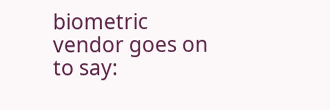biometric vendor goes on to say: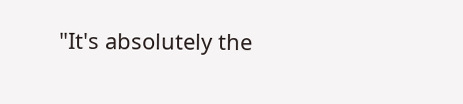"It's absolutely the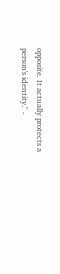opposite. It actually protects a person's identity." -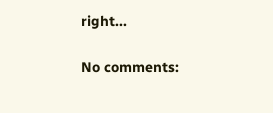right...

No comments: